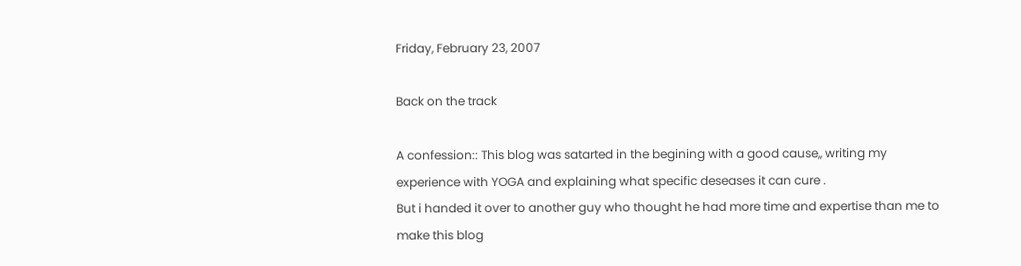Friday, February 23, 2007

Back on the track

A confession:: This blog was satarted in the begining with a good cause,, writing my experience with YOGA and explaining what specific deseases it can cure .
But i handed it over to another guy who thought he had more time and expertise than me to make this blog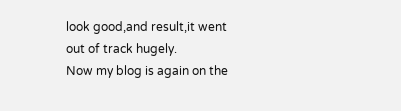look good,and result,it went out of track hugely.
Now my blog is again on the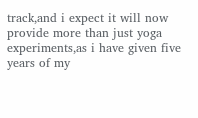track,and i expect it will now provide more than just yoga experiments,as i have given five years of my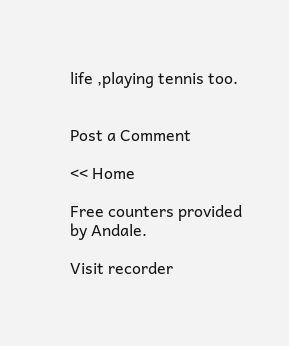life ,playing tennis too.


Post a Comment

<< Home

Free counters provided by Andale.

Visit recorder